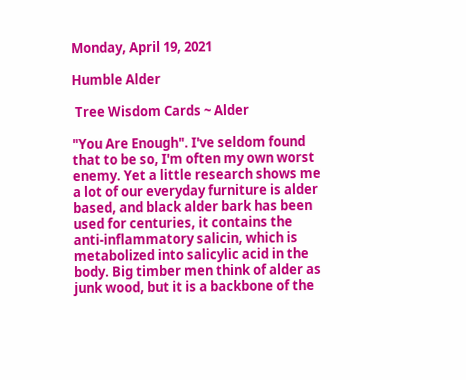Monday, April 19, 2021

Humble Alder

 Tree Wisdom Cards ~ Alder

"You Are Enough". I've seldom found that to be so, I'm often my own worst enemy. Yet a little research shows me a lot of our everyday furniture is alder based, and black alder bark has been used for centuries, it contains the anti-inflammatory salicin, which is metabolized into salicylic acid in the body. Big timber men think of alder as junk wood, but it is a backbone of the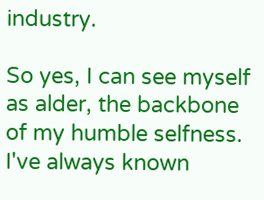industry.

So yes, I can see myself as alder, the backbone of my humble selfness. I've always known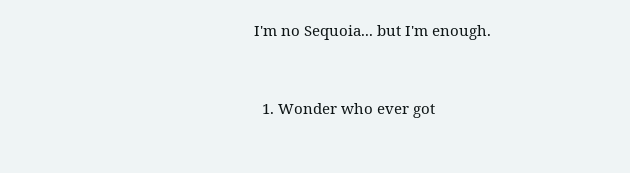I'm no Sequoia... but I'm enough.


  1. Wonder who ever got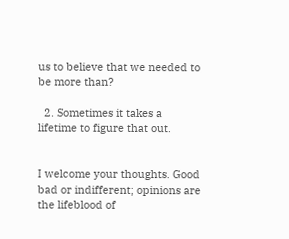us to believe that we needed to be more than?

  2. Sometimes it takes a lifetime to figure that out.


I welcome your thoughts. Good bad or indifferent; opinions are the lifeblood of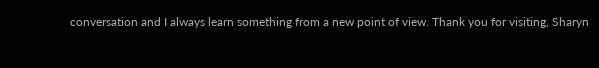conversation and I always learn something from a new point of view. Thank you for visiting, Sharyn